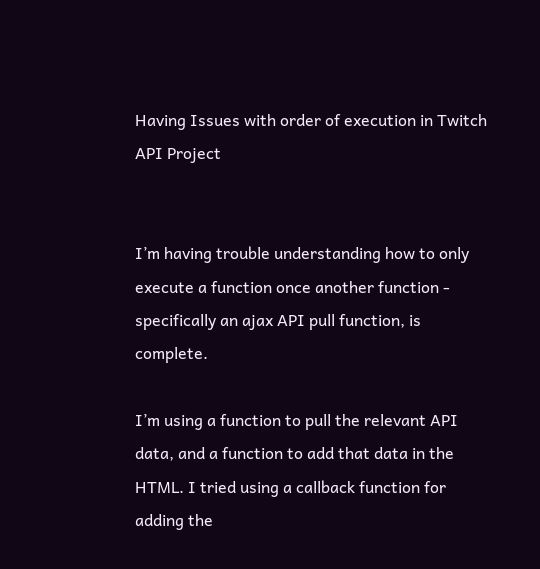Having Issues with order of execution in Twitch API Project


I’m having trouble understanding how to only execute a function once another function - specifically an ajax API pull function, is complete.

I’m using a function to pull the relevant API data, and a function to add that data in the HTML. I tried using a callback function for adding the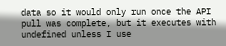data so it would only run once the API pull was complete, but it executes with undefined unless I use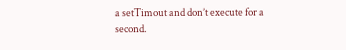a setTimout and don’t execute for a second.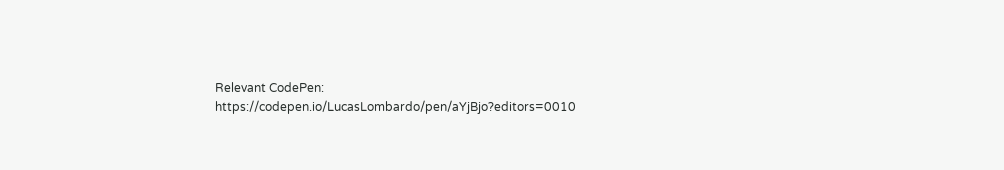Relevant CodePen: https://codepen.io/LucasLombardo/pen/aYjBjo?editors=0010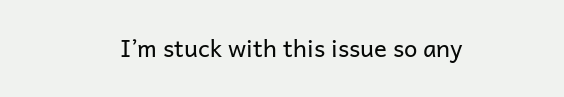I’m stuck with this issue so any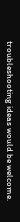troubleshooting ideas would be welcome.